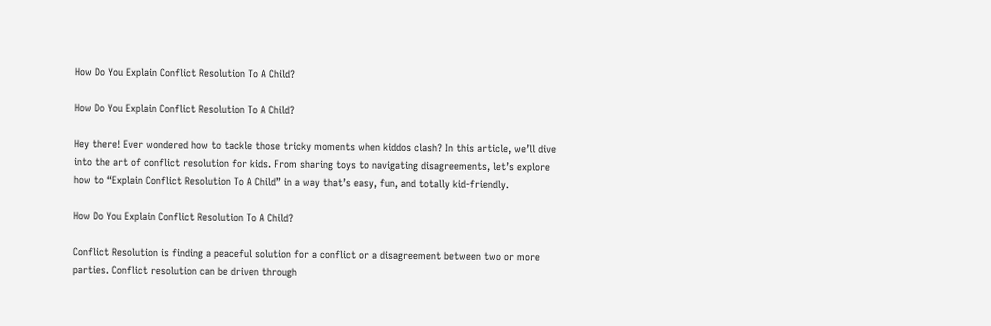How Do You Explain Conflict Resolution To A Child?

How Do You Explain Conflict Resolution To A Child?

Hey there! Ever wondered how to tackle those tricky moments when kiddos clash? In this article, we’ll dive into the art of conflict resolution for kids. From sharing toys to navigating disagreements, let’s explore how to “Explain Conflict Resolution To A Child” in a way that’s easy, fun, and totally kid-friendly.

How Do You Explain Conflict Resolution To A Child?

Conflict Resolution is finding a peaceful solution for a conflict or a disagreement between two or more parties. Conflict resolution can be driven through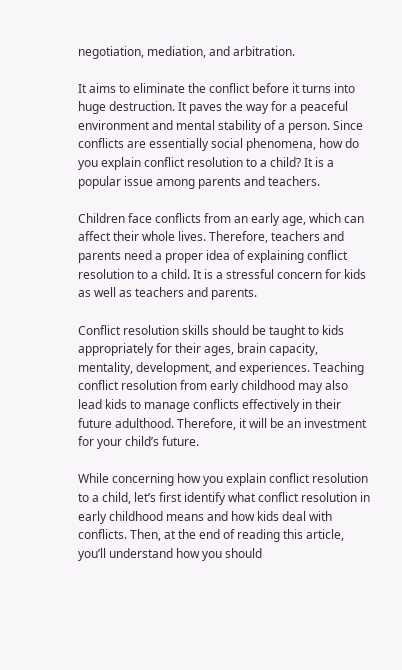negotiation, mediation, and arbitration.

It aims to eliminate the conflict before it turns into huge destruction. It paves the way for a peaceful environment and mental stability of a person. Since conflicts are essentially social phenomena, how do you explain conflict resolution to a child? It is a popular issue among parents and teachers.

Children face conflicts from an early age, which can affect their whole lives. Therefore, teachers and parents need a proper idea of explaining conflict resolution to a child. It is a stressful concern for kids as well as teachers and parents.

Conflict resolution skills should be taught to kids appropriately for their ages, brain capacity, mentality, development, and experiences. Teaching conflict resolution from early childhood may also lead kids to manage conflicts effectively in their future adulthood. Therefore, it will be an investment for your child’s future.

While concerning how you explain conflict resolution to a child, let’s first identify what conflict resolution in early childhood means and how kids deal with conflicts. Then, at the end of reading this article, you’ll understand how you should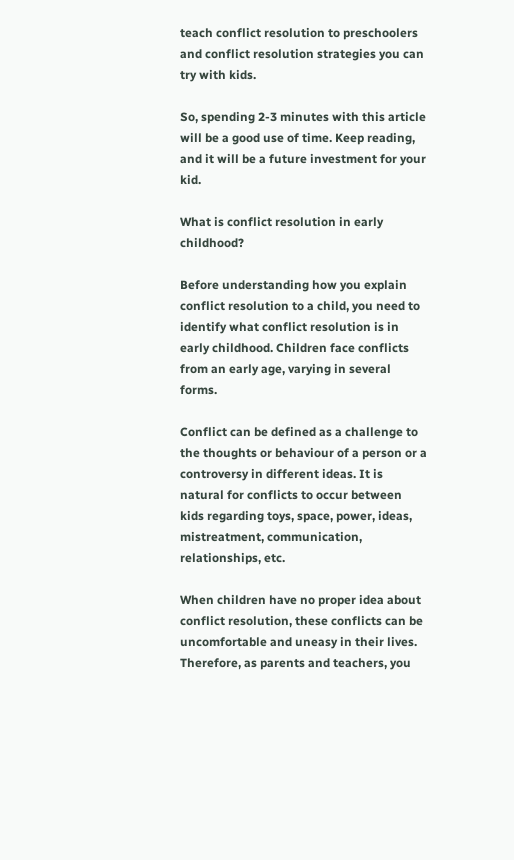teach conflict resolution to preschoolers and conflict resolution strategies you can try with kids.

So, spending 2-3 minutes with this article will be a good use of time. Keep reading, and it will be a future investment for your kid.

What is conflict resolution in early childhood?

Before understanding how you explain conflict resolution to a child, you need to identify what conflict resolution is in early childhood. Children face conflicts from an early age, varying in several forms.

Conflict can be defined as a challenge to the thoughts or behaviour of a person or a controversy in different ideas. It is natural for conflicts to occur between kids regarding toys, space, power, ideas, mistreatment, communication, relationships, etc.

When children have no proper idea about conflict resolution, these conflicts can be uncomfortable and uneasy in their lives. Therefore, as parents and teachers, you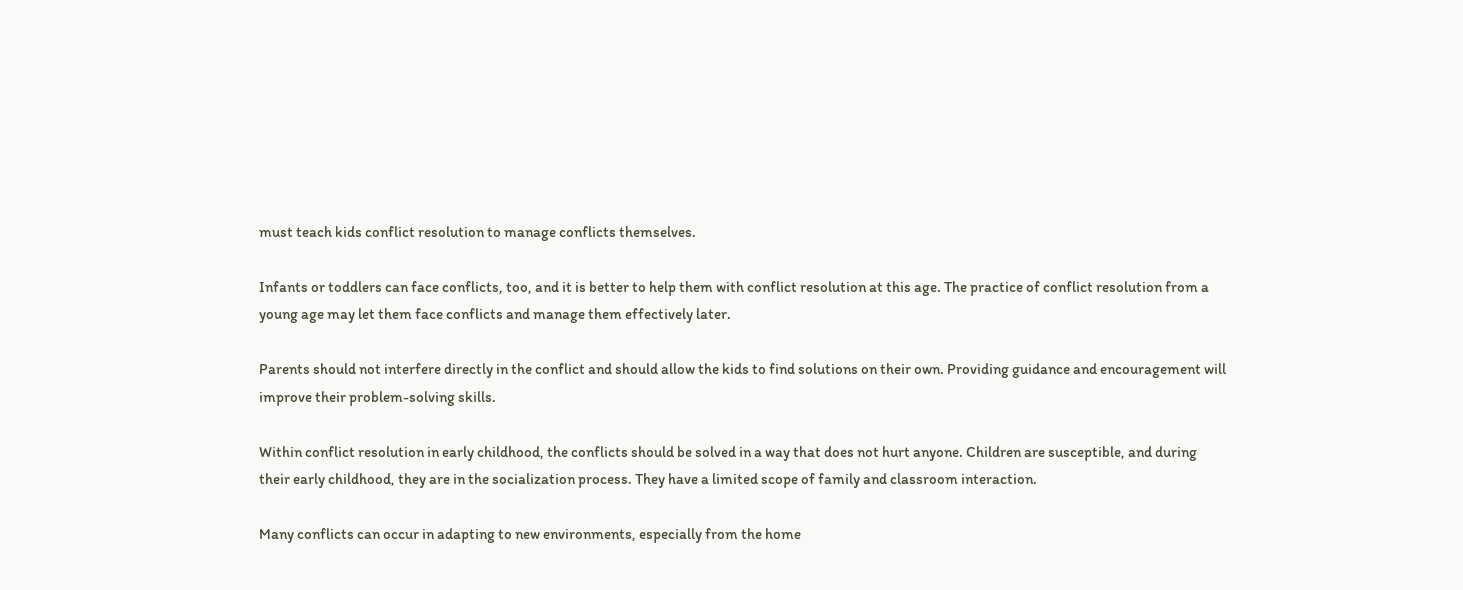must teach kids conflict resolution to manage conflicts themselves.

Infants or toddlers can face conflicts, too, and it is better to help them with conflict resolution at this age. The practice of conflict resolution from a young age may let them face conflicts and manage them effectively later.

Parents should not interfere directly in the conflict and should allow the kids to find solutions on their own. Providing guidance and encouragement will improve their problem-solving skills.

Within conflict resolution in early childhood, the conflicts should be solved in a way that does not hurt anyone. Children are susceptible, and during their early childhood, they are in the socialization process. They have a limited scope of family and classroom interaction.

Many conflicts can occur in adapting to new environments, especially from the home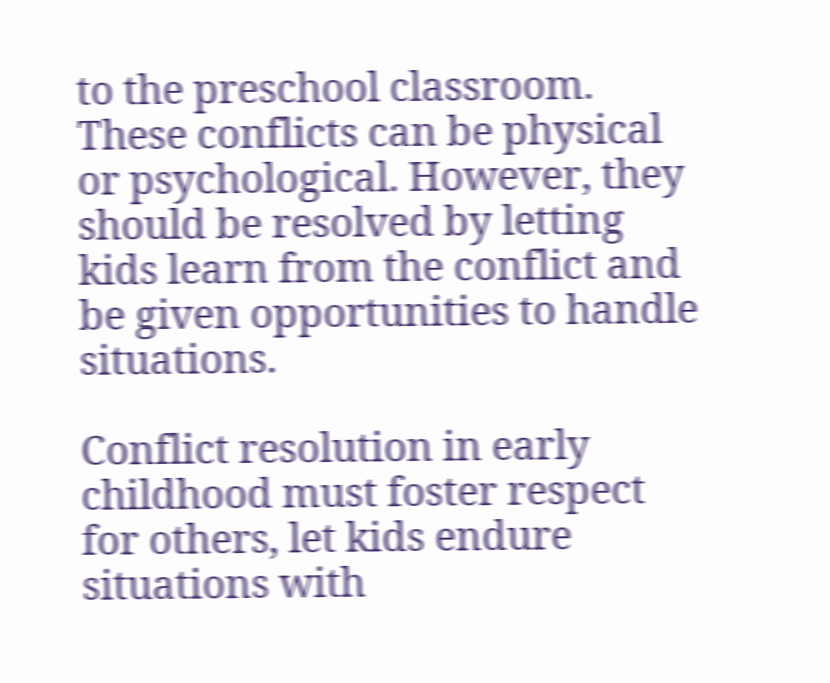to the preschool classroom. These conflicts can be physical or psychological. However, they should be resolved by letting kids learn from the conflict and be given opportunities to handle situations.

Conflict resolution in early childhood must foster respect for others, let kids endure situations with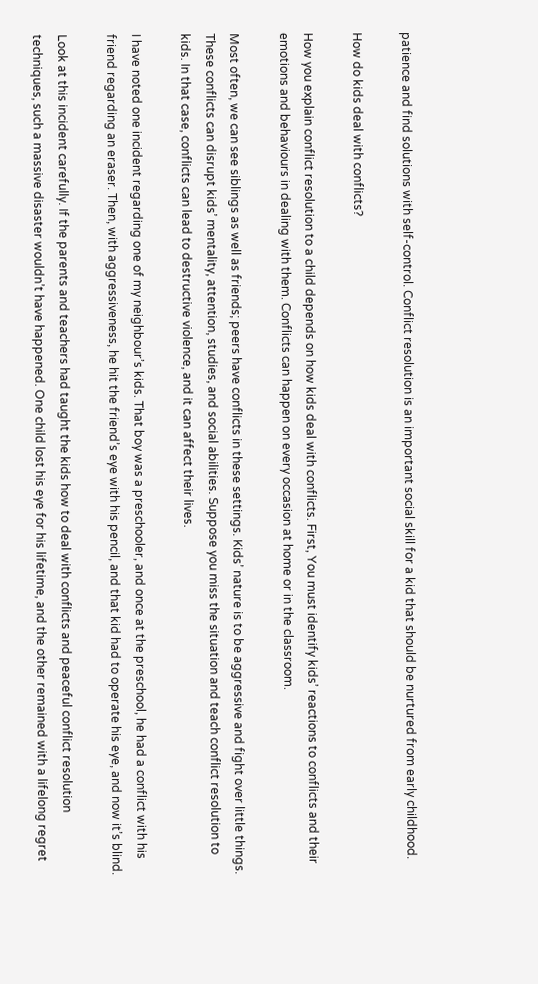patience and find solutions with self-control. Conflict resolution is an important social skill for a kid that should be nurtured from early childhood.

How do kids deal with conflicts?

How you explain conflict resolution to a child depends on how kids deal with conflicts. First, You must identify kids’ reactions to conflicts and their emotions and behaviours in dealing with them. Conflicts can happen on every occasion at home or in the classroom.

Most often, we can see siblings as well as friends; peers have conflicts in these settings. Kids’ nature is to be aggressive and fight over little things. These conflicts can disrupt kids’ mentality, attention, studies, and social abilities. Suppose you miss the situation and teach conflict resolution to kids. In that case, conflicts can lead to destructive violence, and it can affect their lives.

I have noted one incident regarding one of my neighbour’s kids. That boy was a preschooler, and once at the preschool, he had a conflict with his friend regarding an eraser. Then, with aggressiveness, he hit the friend’s eye with his pencil, and that kid had to operate his eye, and now it’s blind.

Look at this incident carefully. If the parents and teachers had taught the kids how to deal with conflicts and peaceful conflict resolution techniques, such a massive disaster wouldn’t have happened. One child lost his eye for his lifetime, and the other remained with a lifelong regret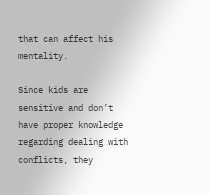that can affect his mentality.

Since kids are sensitive and don’t have proper knowledge regarding dealing with conflicts, they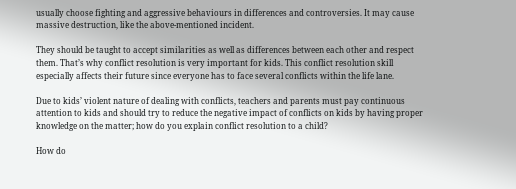usually choose fighting and aggressive behaviours in differences and controversies. It may cause massive destruction, like the above-mentioned incident.

They should be taught to accept similarities as well as differences between each other and respect them. That’s why conflict resolution is very important for kids. This conflict resolution skill especially affects their future since everyone has to face several conflicts within the life lane.

Due to kids’ violent nature of dealing with conflicts, teachers and parents must pay continuous attention to kids and should try to reduce the negative impact of conflicts on kids by having proper knowledge on the matter; how do you explain conflict resolution to a child?

How do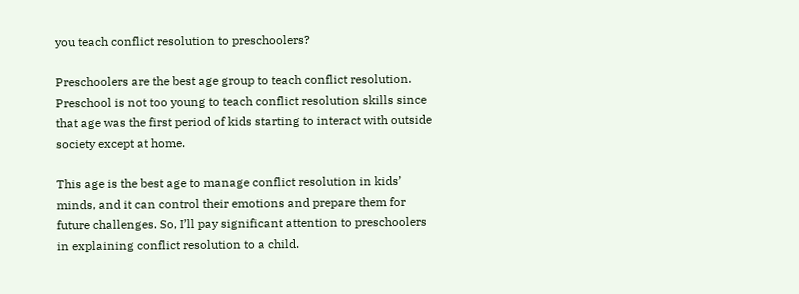you teach conflict resolution to preschoolers?

Preschoolers are the best age group to teach conflict resolution. Preschool is not too young to teach conflict resolution skills since that age was the first period of kids starting to interact with outside society except at home.

This age is the best age to manage conflict resolution in kids’ minds, and it can control their emotions and prepare them for future challenges. So, I’ll pay significant attention to preschoolers in explaining conflict resolution to a child.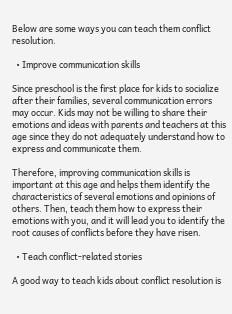Below are some ways you can teach them conflict resolution.

  • Improve communication skills

Since preschool is the first place for kids to socialize after their families, several communication errors may occur. Kids may not be willing to share their emotions and ideas with parents and teachers at this age since they do not adequately understand how to express and communicate them.

Therefore, improving communication skills is important at this age and helps them identify the characteristics of several emotions and opinions of others. Then, teach them how to express their emotions with you, and it will lead you to identify the root causes of conflicts before they have risen.

  • Teach conflict-related stories

A good way to teach kids about conflict resolution is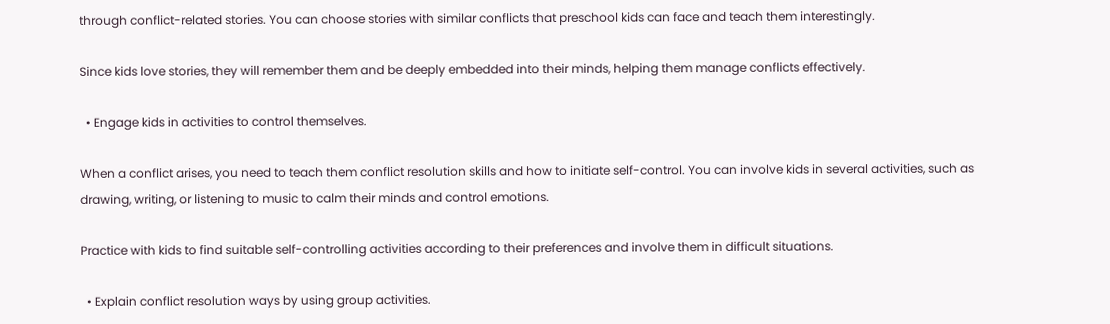through conflict-related stories. You can choose stories with similar conflicts that preschool kids can face and teach them interestingly.

Since kids love stories, they will remember them and be deeply embedded into their minds, helping them manage conflicts effectively.

  • Engage kids in activities to control themselves.

When a conflict arises, you need to teach them conflict resolution skills and how to initiate self-control. You can involve kids in several activities, such as drawing, writing, or listening to music to calm their minds and control emotions.

Practice with kids to find suitable self-controlling activities according to their preferences and involve them in difficult situations.

  • Explain conflict resolution ways by using group activities.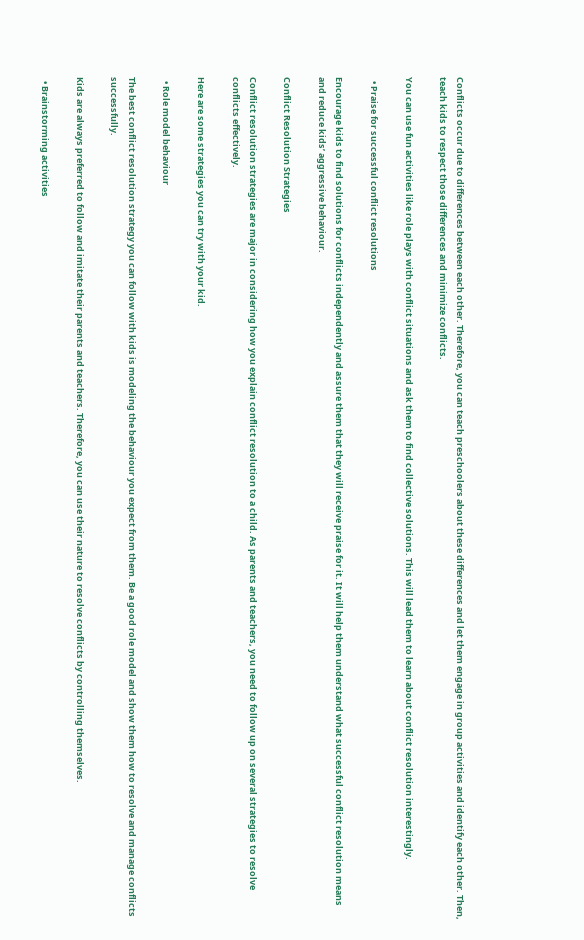Conflicts occur due to differences between each other. Therefore, you can teach preschoolers about these differences and let them engage in group activities and identify each other. Then, teach kids to respect those differences and minimize conflicts.

You can use fun activities like role plays with conflict situations and ask them to find collective solutions. This will lead them to learn about conflict resolution interestingly.

  • Praise for successful conflict resolutions

Encourage kids to find solutions for conflicts independently and assure them that they will receive praise for it. It will help them understand what successful conflict resolution means and reduce kids’ aggressive behaviour.

Conflict Resolution Strategies

Conflict resolution strategies are major in considering how you explain conflict resolution to a child. As parents and teachers, you need to follow up on several strategies to resolve conflicts effectively.

Here are some strategies you can try with your kid.

  • Role model behaviour

The best conflict resolution strategy you can follow with kids is modeling the behaviour you expect from them. Be a good role model and show them how to resolve and manage conflicts successfully.

Kids are always preferred to follow and imitate their parents and teachers. Therefore, you can use their nature to resolve conflicts by controlling themselves.

  • Brainstorming activities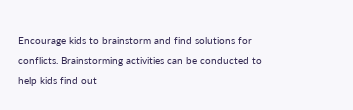Encourage kids to brainstorm and find solutions for conflicts. Brainstorming activities can be conducted to help kids find out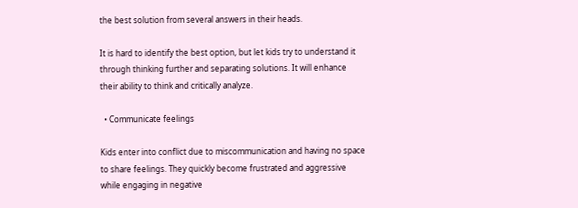the best solution from several answers in their heads.

It is hard to identify the best option, but let kids try to understand it through thinking further and separating solutions. It will enhance their ability to think and critically analyze.

  • Communicate feelings

Kids enter into conflict due to miscommunication and having no space to share feelings. They quickly become frustrated and aggressive while engaging in negative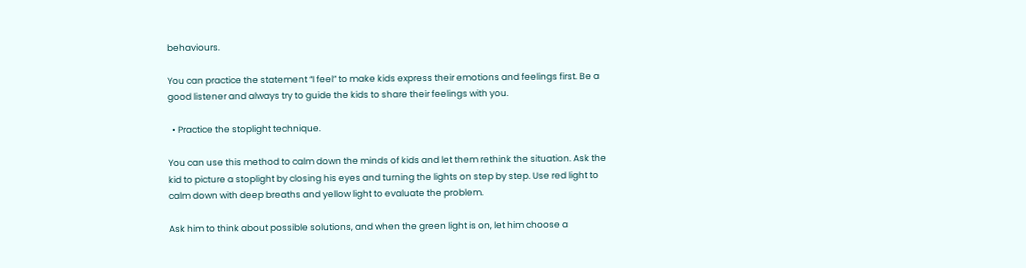behaviours.

You can practice the statement “I feel” to make kids express their emotions and feelings first. Be a good listener and always try to guide the kids to share their feelings with you.

  • Practice the stoplight technique.

You can use this method to calm down the minds of kids and let them rethink the situation. Ask the kid to picture a stoplight by closing his eyes and turning the lights on step by step. Use red light to calm down with deep breaths and yellow light to evaluate the problem.

Ask him to think about possible solutions, and when the green light is on, let him choose a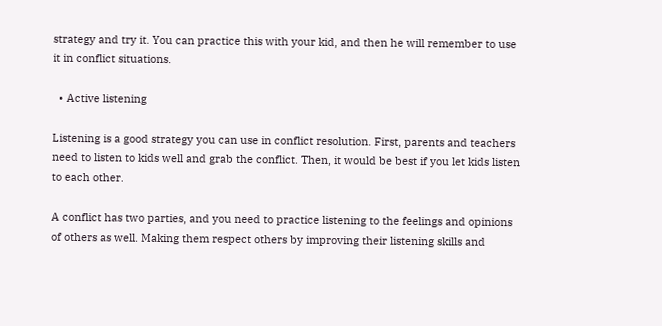strategy and try it. You can practice this with your kid, and then he will remember to use it in conflict situations.

  • Active listening

Listening is a good strategy you can use in conflict resolution. First, parents and teachers need to listen to kids well and grab the conflict. Then, it would be best if you let kids listen to each other.

A conflict has two parties, and you need to practice listening to the feelings and opinions of others as well. Making them respect others by improving their listening skills and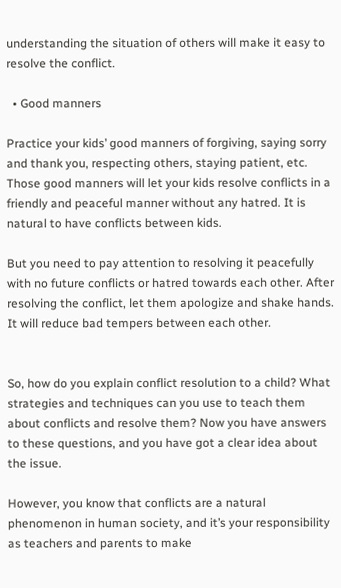understanding the situation of others will make it easy to resolve the conflict.

  • Good manners

Practice your kids’ good manners of forgiving, saying sorry and thank you, respecting others, staying patient, etc. Those good manners will let your kids resolve conflicts in a friendly and peaceful manner without any hatred. It is natural to have conflicts between kids.

But you need to pay attention to resolving it peacefully with no future conflicts or hatred towards each other. After resolving the conflict, let them apologize and shake hands. It will reduce bad tempers between each other.


So, how do you explain conflict resolution to a child? What strategies and techniques can you use to teach them about conflicts and resolve them? Now you have answers to these questions, and you have got a clear idea about the issue.

However, you know that conflicts are a natural phenomenon in human society, and it’s your responsibility as teachers and parents to make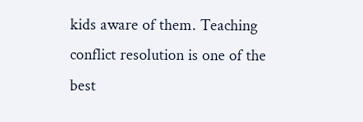kids aware of them. Teaching conflict resolution is one of the best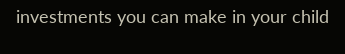investments you can make in your child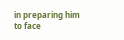in preparing him to face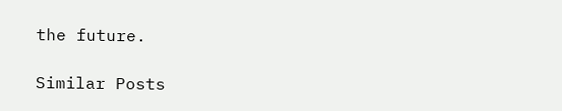the future.

Similar Posts